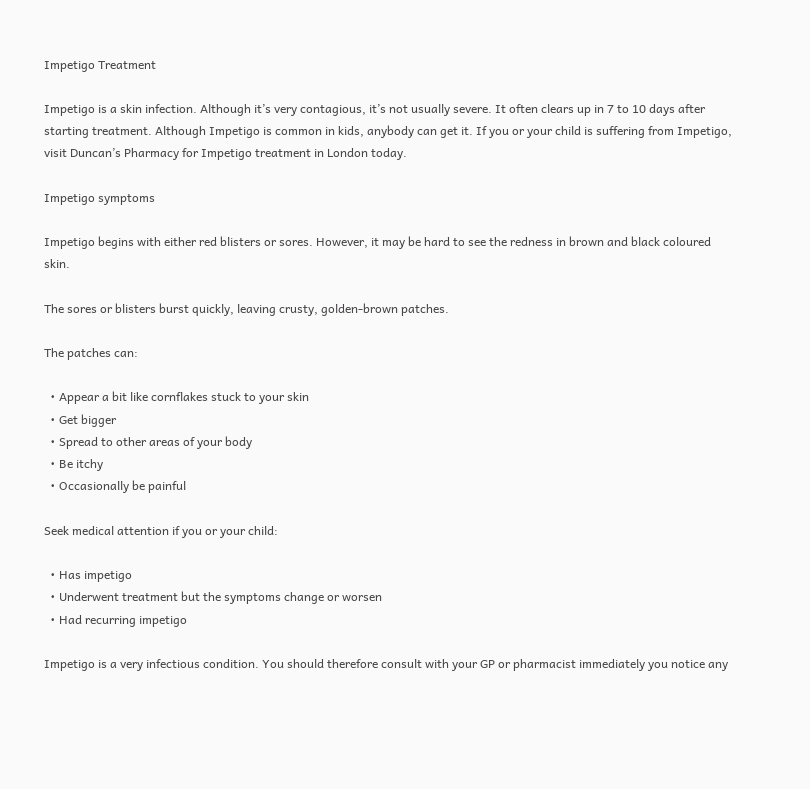Impetigo Treatment

Impetigo is a skin infection. Although it’s very contagious, it’s not usually severe. It often clears up in 7 to 10 days after starting treatment. Although Impetigo is common in kids, anybody can get it. If you or your child is suffering from Impetigo, visit Duncan’s Pharmacy for Impetigo treatment in London today.

Impetigo symptoms

Impetigo begins with either red blisters or sores. However, it may be hard to see the redness in brown and black coloured skin.

The sores or blisters burst quickly, leaving crusty, golden-brown patches.

The patches can:

  • Appear a bit like cornflakes stuck to your skin
  • Get bigger
  • Spread to other areas of your body
  • Be itchy
  • Occasionally be painful

Seek medical attention if you or your child:

  • Has impetigo
  • Underwent treatment but the symptoms change or worsen
  • Had recurring impetigo

Impetigo is a very infectious condition. You should therefore consult with your GP or pharmacist immediately you notice any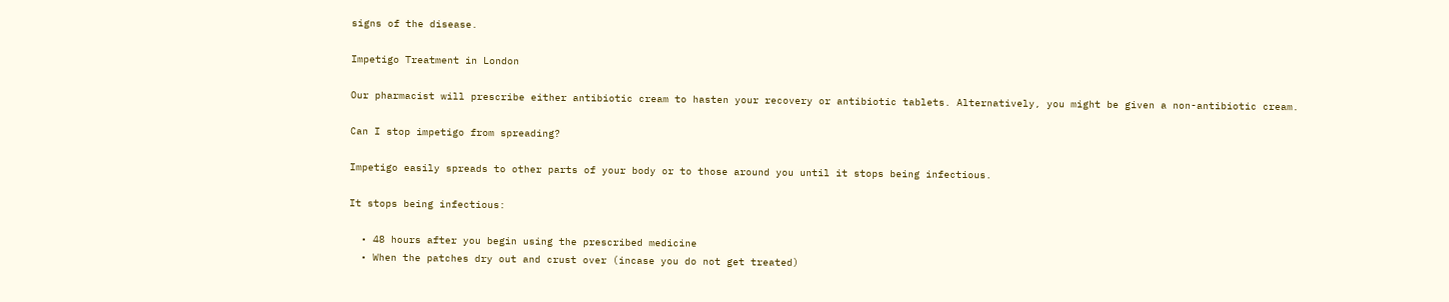signs of the disease.

Impetigo Treatment in London

Our pharmacist will prescribe either antibiotic cream to hasten your recovery or antibiotic tablets. Alternatively, you might be given a non-antibiotic cream.

Can I stop impetigo from spreading?

Impetigo easily spreads to other parts of your body or to those around you until it stops being infectious.

It stops being infectious:

  • 48 hours after you begin using the prescribed medicine
  • When the patches dry out and crust over (incase you do not get treated)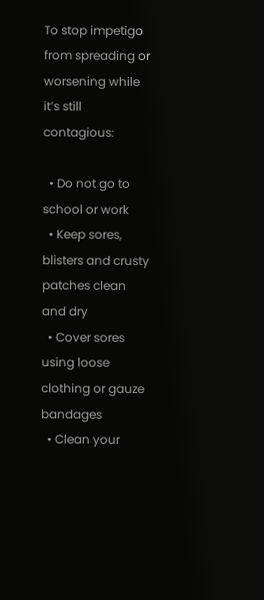To stop impetigo from spreading or worsening while it’s still contagious:

  • Do not go to school or work
  • Keep sores, blisters and crusty patches clean and dry
  • Cover sores using loose clothing or gauze bandages
  • Clean your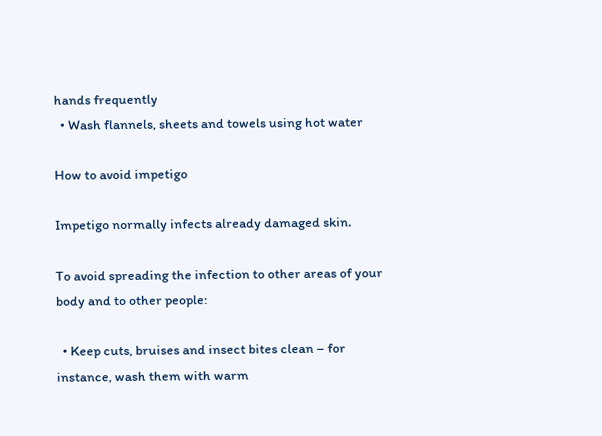hands frequently
  • Wash flannels, sheets and towels using hot water

How to avoid impetigo

Impetigo normally infects already damaged skin.

To avoid spreading the infection to other areas of your body and to other people:

  • Keep cuts, bruises and insect bites clean – for instance, wash them with warm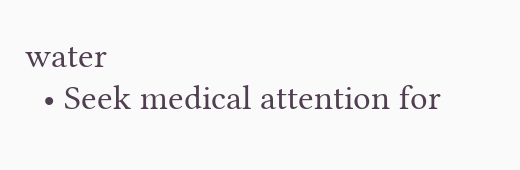water
  • Seek medical attention for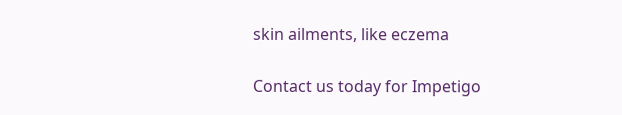skin ailments, like eczema

Contact us today for Impetigo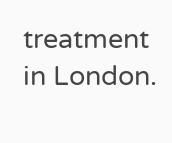treatment in London.